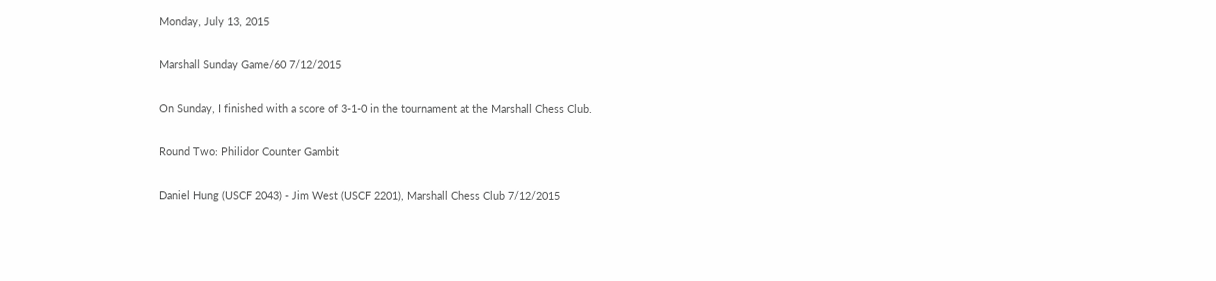Monday, July 13, 2015

Marshall Sunday Game/60 7/12/2015

On Sunday, I finished with a score of 3-1-0 in the tournament at the Marshall Chess Club.

Round Two: Philidor Counter Gambit

Daniel Hung (USCF 2043) - Jim West (USCF 2201), Marshall Chess Club 7/12/2015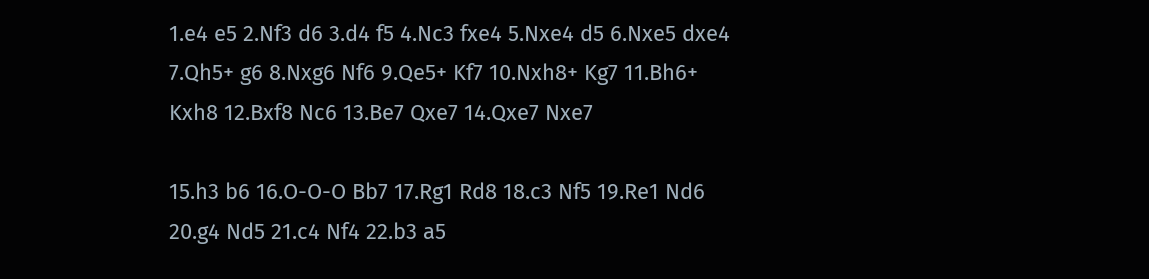1.e4 e5 2.Nf3 d6 3.d4 f5 4.Nc3 fxe4 5.Nxe4 d5 6.Nxe5 dxe4 7.Qh5+ g6 8.Nxg6 Nf6 9.Qe5+ Kf7 10.Nxh8+ Kg7 11.Bh6+ Kxh8 12.Bxf8 Nc6 13.Be7 Qxe7 14.Qxe7 Nxe7

15.h3 b6 16.O-O-O Bb7 17.Rg1 Rd8 18.c3 Nf5 19.Re1 Nd6 20.g4 Nd5 21.c4 Nf4 22.b3 a5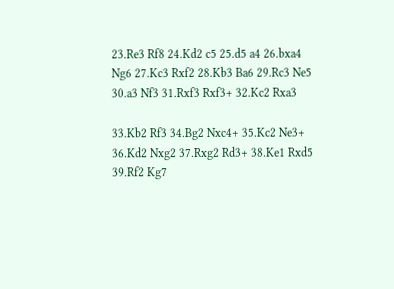23.Re3 Rf8 24.Kd2 c5 25.d5 a4 26.bxa4 Ng6 27.Kc3 Rxf2 28.Kb3 Ba6 29.Rc3 Ne5 30.a3 Nf3 31.Rxf3 Rxf3+ 32.Kc2 Rxa3

33.Kb2 Rf3 34.Bg2 Nxc4+ 35.Kc2 Ne3+ 36.Kd2 Nxg2 37.Rxg2 Rd3+ 38.Ke1 Rxd5 39.Rf2 Kg7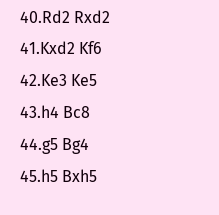40.Rd2 Rxd2 41.Kxd2 Kf6 42.Ke3 Ke5 43.h4 Bc8 44.g5 Bg4 45.h5 Bxh5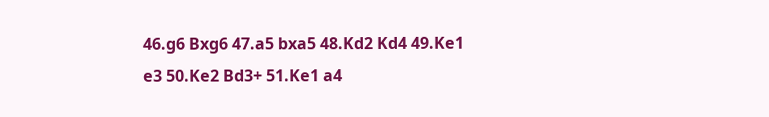46.g6 Bxg6 47.a5 bxa5 48.Kd2 Kd4 49.Ke1 e3 50.Ke2 Bd3+ 51.Ke1 a4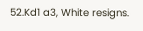52.Kd1 a3, White resigns.